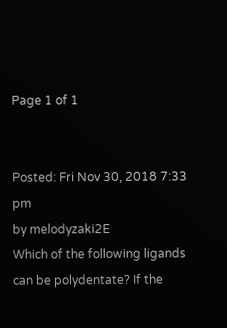Page 1 of 1


Posted: Fri Nov 30, 2018 7:33 pm
by melodyzaki2E
Which of the following ligands can be polydentate? If the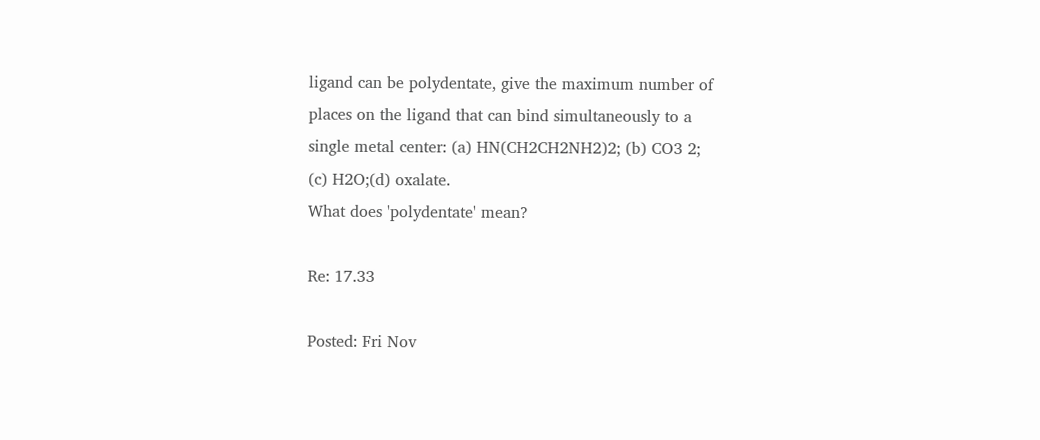ligand can be polydentate, give the maximum number of places on the ligand that can bind simultaneously to a single metal center: (a) HN(CH2CH2NH2)2; (b) CO3 2; (c) H2O;(d) oxalate.
What does 'polydentate' mean?

Re: 17.33

Posted: Fri Nov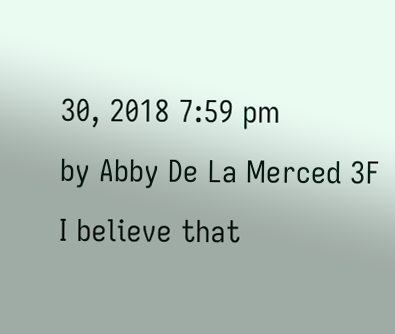30, 2018 7:59 pm
by Abby De La Merced 3F
I believe that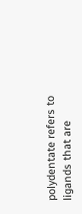polydentate refers to ligands that are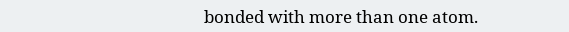bonded with more than one atom.